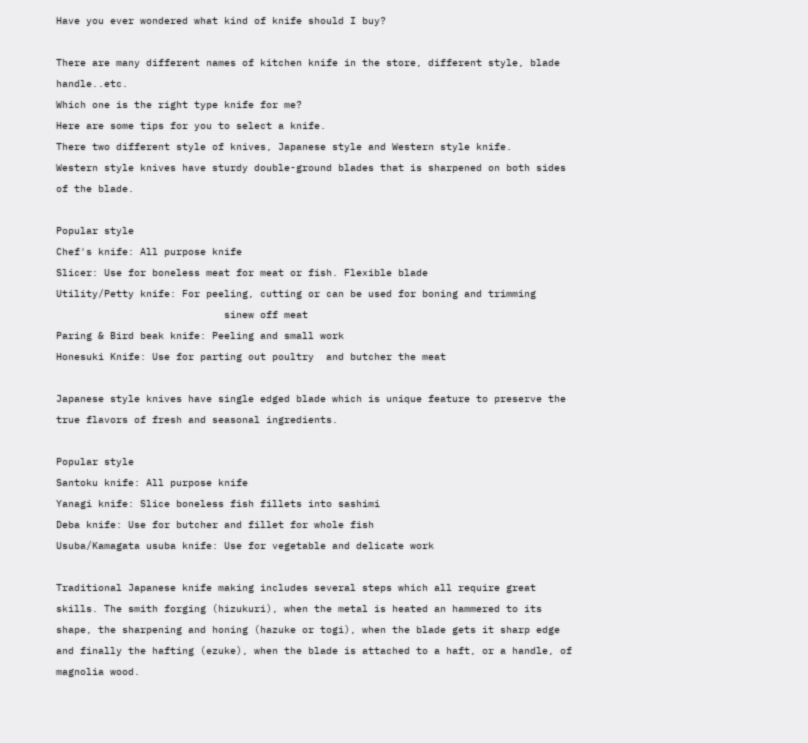Have you ever wondered what kind of knife should I buy?

There are many different names of kitchen knife in the store, different style, blade handle..etc.
Which one is the right type knife for me?
Here are some tips for you to select a knife.
There two different style of knives, Japanese style and Western style knife.
Western style knives have sturdy double-ground blades that is sharpened on both sides of the blade.

Popular style
Chef's knife: All purpose knife
Slicer: Use for boneless meat for meat or fish. Flexible blade
Utility/Petty knife: For peeling, cutting or can be used for boning and trimming
                            sinew off meat
Paring & Bird beak knife: Peeling and small work
Honesuki Knife: Use for parting out poultry  and butcher the meat

Japanese style knives have single edged blade which is unique feature to preserve the true flavors of fresh and seasonal ingredients.

Popular style
Santoku knife: All purpose knife
Yanagi knife: Slice boneless fish fillets into sashimi
Deba knife: Use for butcher and fillet for whole fish
Usuba/Kamagata usuba knife: Use for vegetable and delicate work

Traditional Japanese knife making includes several steps which all require great skills. The smith forging (hizukuri), when the metal is heated an hammered to its shape, the sharpening and honing (hazuke or togi), when the blade gets it sharp edge and finally the hafting (ezuke), when the blade is attached to a haft, or a handle, of magnolia wood.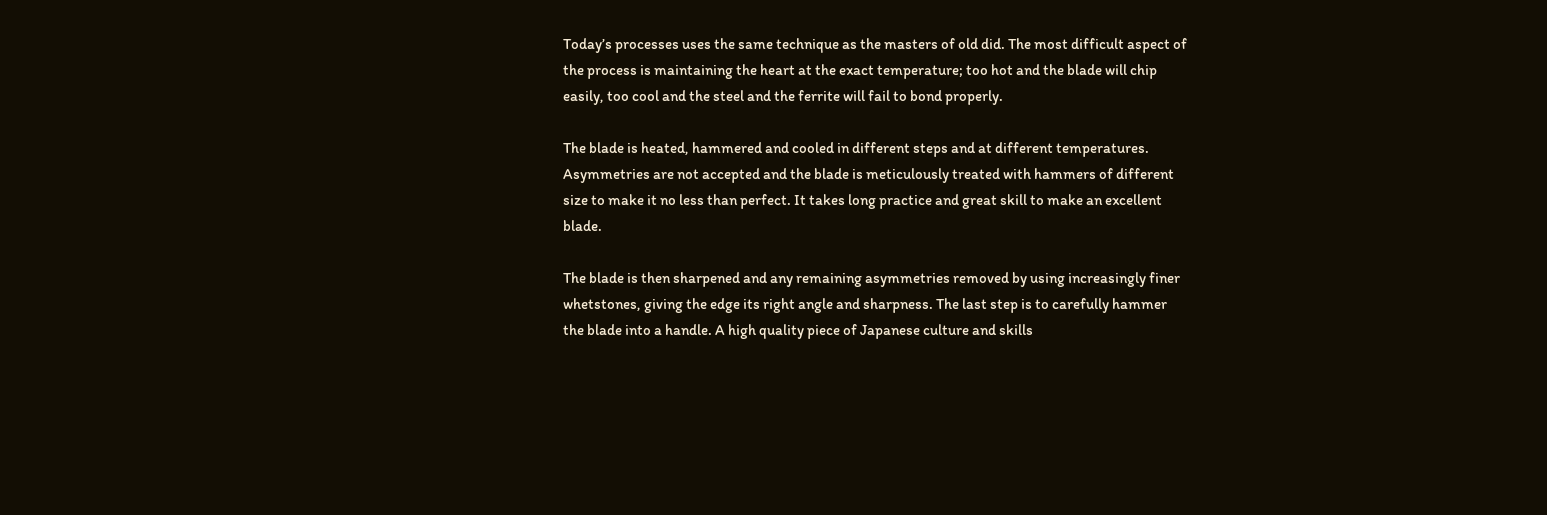Today’s processes uses the same technique as the masters of old did. The most difficult aspect of the process is maintaining the heart at the exact temperature; too hot and the blade will chip easily, too cool and the steel and the ferrite will fail to bond properly.

The blade is heated, hammered and cooled in different steps and at different temperatures. Asymmetries are not accepted and the blade is meticulously treated with hammers of different size to make it no less than perfect. It takes long practice and great skill to make an excellent blade.

The blade is then sharpened and any remaining asymmetries removed by using increasingly finer whetstones, giving the edge its right angle and sharpness. The last step is to carefully hammer the blade into a handle. A high quality piece of Japanese culture and skills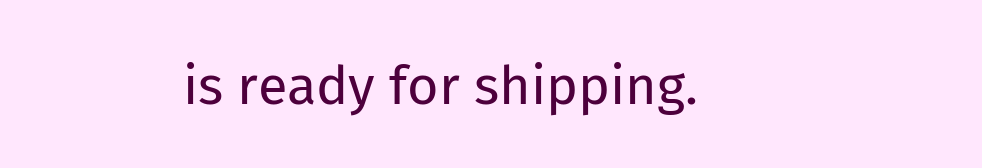is ready for shipping.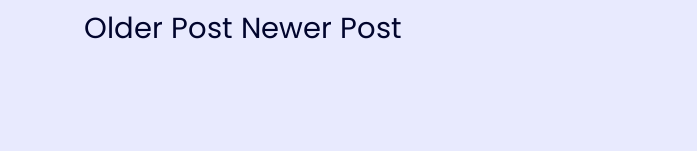Older Post Newer Post